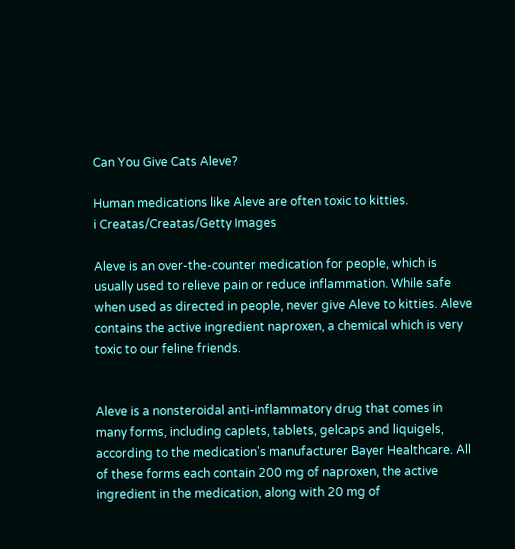Can You Give Cats Aleve?

Human medications like Aleve are often toxic to kitties.
i Creatas/Creatas/Getty Images

Aleve is an over-the-counter medication for people, which is usually used to relieve pain or reduce inflammation. While safe when used as directed in people, never give Aleve to kitties. Aleve contains the active ingredient naproxen, a chemical which is very toxic to our feline friends.


Aleve is a nonsteroidal anti-inflammatory drug that comes in many forms, including caplets, tablets, gelcaps and liquigels, according to the medication's manufacturer Bayer Healthcare. All of these forms each contain 200 mg of naproxen, the active ingredient in the medication, along with 20 mg of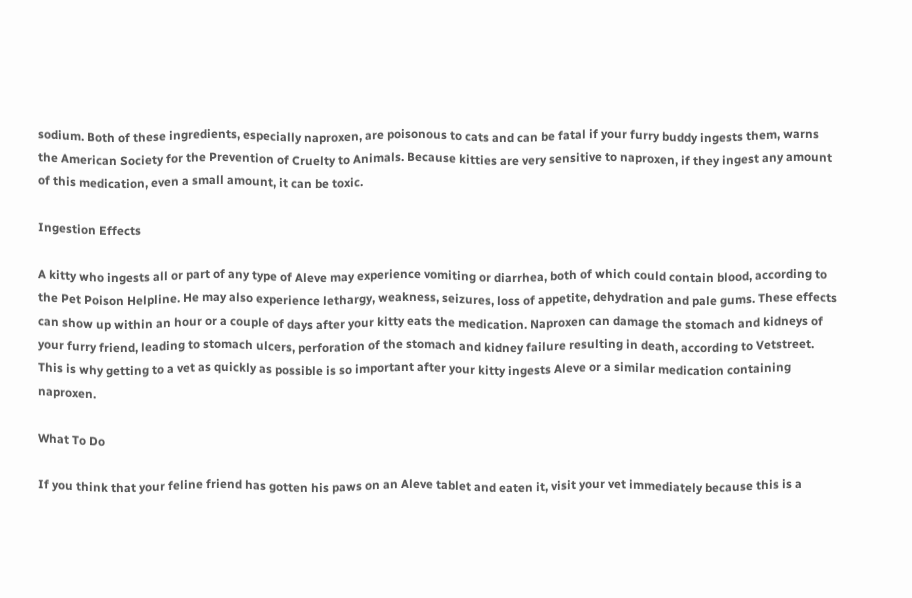sodium. Both of these ingredients, especially naproxen, are poisonous to cats and can be fatal if your furry buddy ingests them, warns the American Society for the Prevention of Cruelty to Animals. Because kitties are very sensitive to naproxen, if they ingest any amount of this medication, even a small amount, it can be toxic.

Ingestion Effects

A kitty who ingests all or part of any type of Aleve may experience vomiting or diarrhea, both of which could contain blood, according to the Pet Poison Helpline. He may also experience lethargy, weakness, seizures, loss of appetite, dehydration and pale gums. These effects can show up within an hour or a couple of days after your kitty eats the medication. Naproxen can damage the stomach and kidneys of your furry friend, leading to stomach ulcers, perforation of the stomach and kidney failure resulting in death, according to Vetstreet. This is why getting to a vet as quickly as possible is so important after your kitty ingests Aleve or a similar medication containing naproxen.

What To Do

If you think that your feline friend has gotten his paws on an Aleve tablet and eaten it, visit your vet immediately because this is a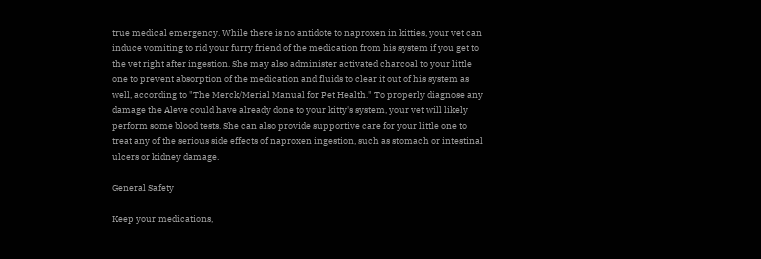true medical emergency. While there is no antidote to naproxen in kitties, your vet can induce vomiting to rid your furry friend of the medication from his system if you get to the vet right after ingestion. She may also administer activated charcoal to your little one to prevent absorption of the medication and fluids to clear it out of his system as well, according to "The Merck/Merial Manual for Pet Health." To properly diagnose any damage the Aleve could have already done to your kitty's system, your vet will likely perform some blood tests. She can also provide supportive care for your little one to treat any of the serious side effects of naproxen ingestion, such as stomach or intestinal ulcers or kidney damage.

General Safety

Keep your medications,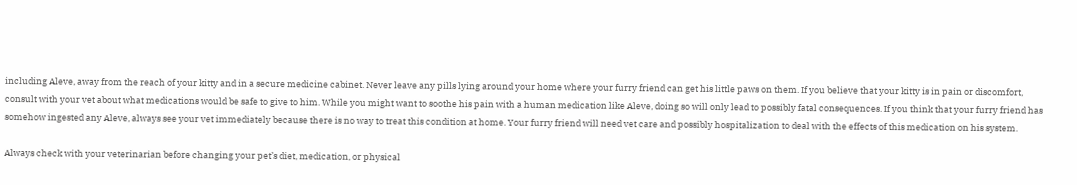including Aleve, away from the reach of your kitty and in a secure medicine cabinet. Never leave any pills lying around your home where your furry friend can get his little paws on them. If you believe that your kitty is in pain or discomfort, consult with your vet about what medications would be safe to give to him. While you might want to soothe his pain with a human medication like Aleve, doing so will only lead to possibly fatal consequences. If you think that your furry friend has somehow ingested any Aleve, always see your vet immediately because there is no way to treat this condition at home. Your furry friend will need vet care and possibly hospitalization to deal with the effects of this medication on his system.

Always check with your veterinarian before changing your pet’s diet, medication, or physical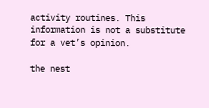activity routines. This information is not a substitute for a vet’s opinion.

the nest